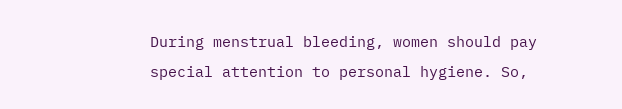During menstrual bleeding, women should pay special attention to personal hygiene. So,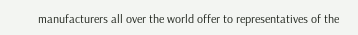manufacturers all over the world offer to representatives of the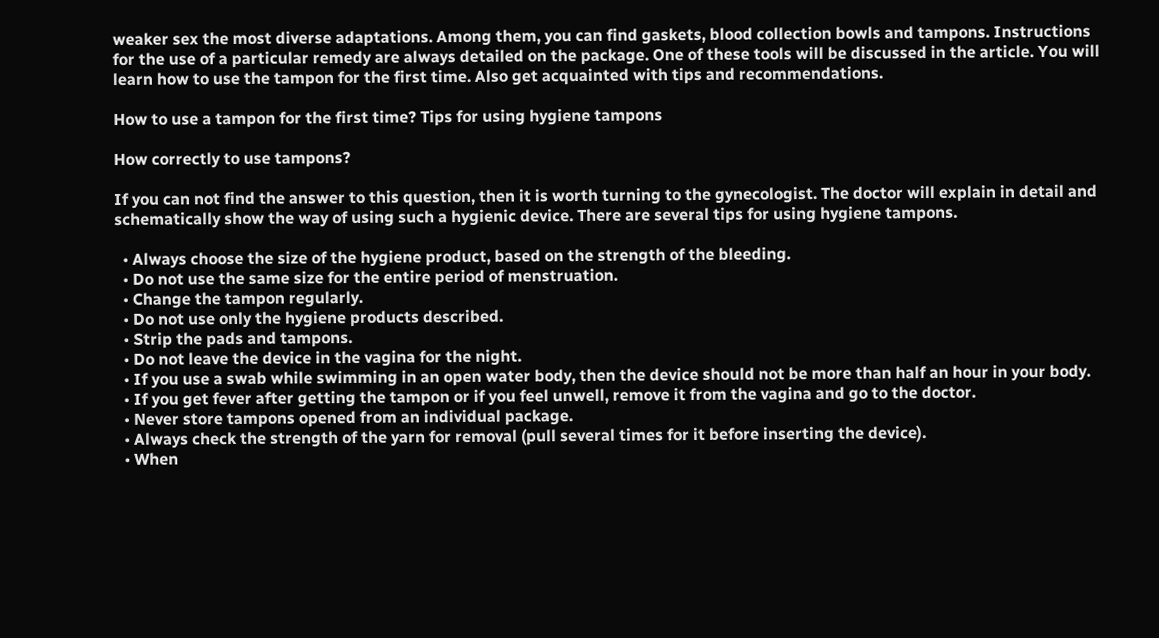weaker sex the most diverse adaptations. Among them, you can find gaskets, blood collection bowls and tampons. Instructions for the use of a particular remedy are always detailed on the package. One of these tools will be discussed in the article. You will learn how to use the tampon for the first time. Also get acquainted with tips and recommendations.

How to use a tampon for the first time? Tips for using hygiene tampons

How correctly to use tampons?

If you can not find the answer to this question, then it is worth turning to the gynecologist. The doctor will explain in detail and schematically show the way of using such a hygienic device. There are several tips for using hygiene tampons.

  • Always choose the size of the hygiene product, based on the strength of the bleeding.
  • Do not use the same size for the entire period of menstruation.
  • Change the tampon regularly.
  • Do not use only the hygiene products described.
  • Strip the pads and tampons.
  • Do not leave the device in the vagina for the night.
  • If you use a swab while swimming in an open water body, then the device should not be more than half an hour in your body.
  • If you get fever after getting the tampon or if you feel unwell, remove it from the vagina and go to the doctor.
  • Never store tampons opened from an individual package.
  • Always check the strength of the yarn for removal (pull several times for it before inserting the device).
  • When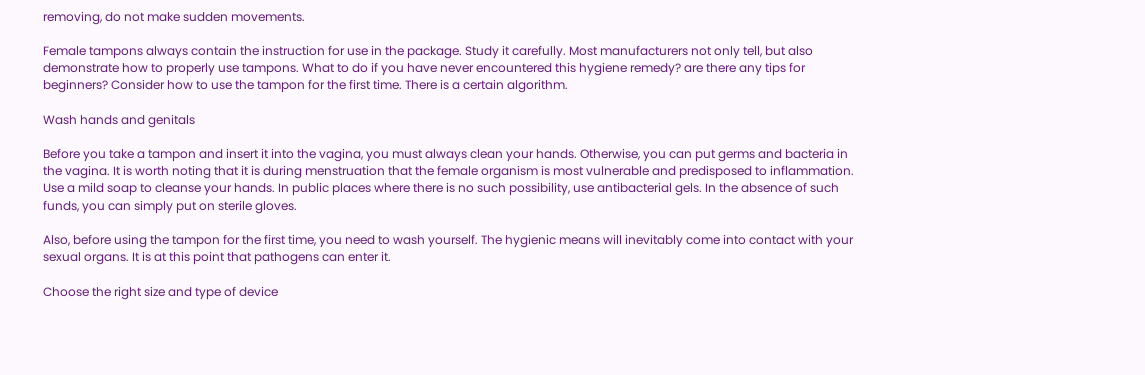removing, do not make sudden movements.

Female tampons always contain the instruction for use in the package. Study it carefully. Most manufacturers not only tell, but also demonstrate how to properly use tampons. What to do if you have never encountered this hygiene remedy? are there any tips for beginners? Consider how to use the tampon for the first time. There is a certain algorithm.

Wash hands and genitals

Before you take a tampon and insert it into the vagina, you must always clean your hands. Otherwise, you can put germs and bacteria in the vagina. It is worth noting that it is during menstruation that the female organism is most vulnerable and predisposed to inflammation. Use a mild soap to cleanse your hands. In public places where there is no such possibility, use antibacterial gels. In the absence of such funds, you can simply put on sterile gloves.

Also, before using the tampon for the first time, you need to wash yourself. The hygienic means will inevitably come into contact with your sexual organs. It is at this point that pathogens can enter it.

Choose the right size and type of device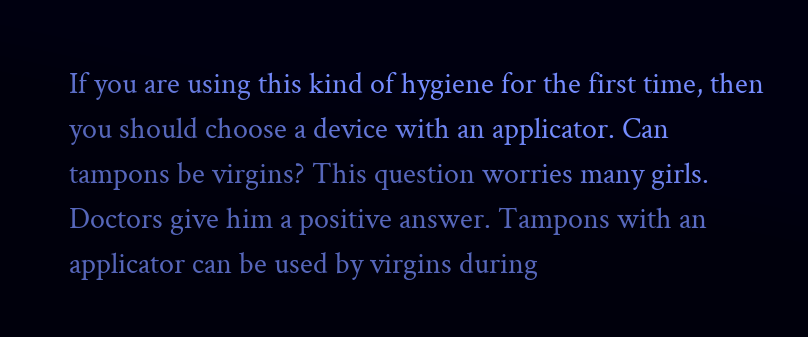If you are using this kind of hygiene for the first time, then you should choose a device with an applicator. Can tampons be virgins? This question worries many girls. Doctors give him a positive answer. Tampons with an applicator can be used by virgins during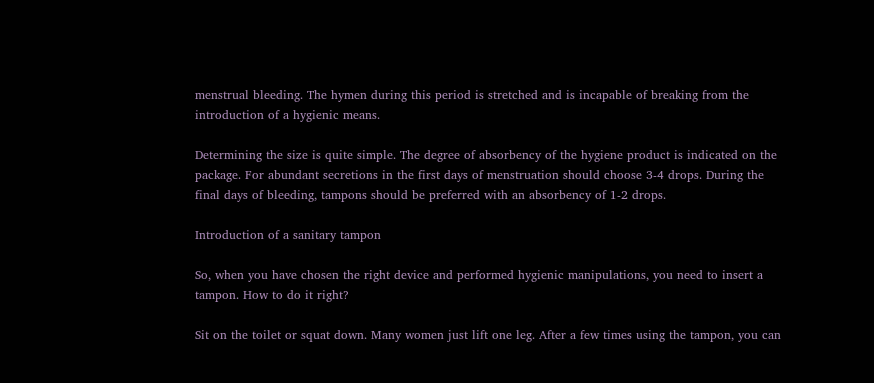menstrual bleeding. The hymen during this period is stretched and is incapable of breaking from the introduction of a hygienic means.

Determining the size is quite simple. The degree of absorbency of the hygiene product is indicated on the package. For abundant secretions in the first days of menstruation should choose 3-4 drops. During the final days of bleeding, tampons should be preferred with an absorbency of 1-2 drops.

Introduction of a sanitary tampon

So, when you have chosen the right device and performed hygienic manipulations, you need to insert a tampon. How to do it right?

Sit on the toilet or squat down. Many women just lift one leg. After a few times using the tampon, you can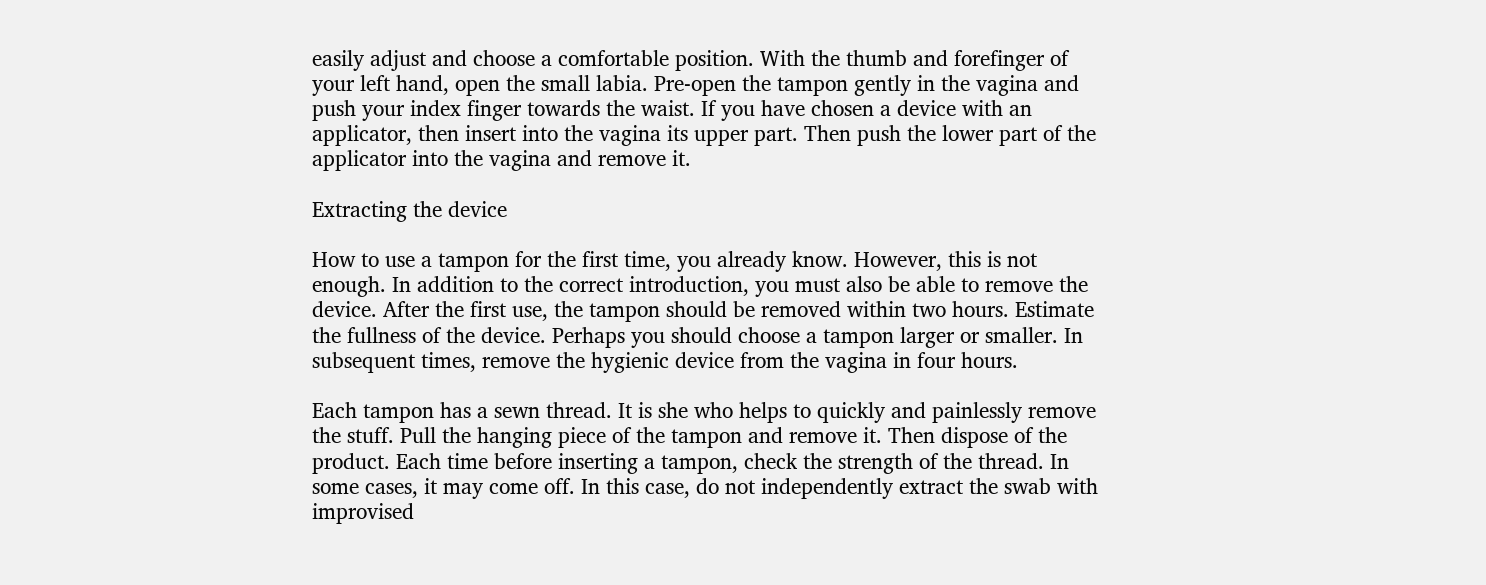easily adjust and choose a comfortable position. With the thumb and forefinger of your left hand, open the small labia. Pre-open the tampon gently in the vagina and push your index finger towards the waist. If you have chosen a device with an applicator, then insert into the vagina its upper part. Then push the lower part of the applicator into the vagina and remove it.

Extracting the device

How to use a tampon for the first time, you already know. However, this is not enough. In addition to the correct introduction, you must also be able to remove the device. After the first use, the tampon should be removed within two hours. Estimate the fullness of the device. Perhaps you should choose a tampon larger or smaller. In subsequent times, remove the hygienic device from the vagina in four hours.

Each tampon has a sewn thread. It is she who helps to quickly and painlessly remove the stuff. Pull the hanging piece of the tampon and remove it. Then dispose of the product. Each time before inserting a tampon, check the strength of the thread. In some cases, it may come off. In this case, do not independently extract the swab with improvised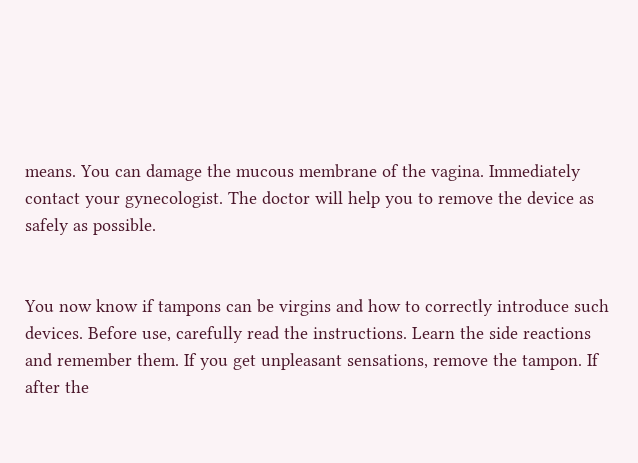means. You can damage the mucous membrane of the vagina. Immediately contact your gynecologist. The doctor will help you to remove the device as safely as possible.


You now know if tampons can be virgins and how to correctly introduce such devices. Before use, carefully read the instructions. Learn the side reactions and remember them. If you get unpleasant sensations, remove the tampon. If after the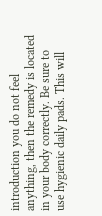introduction you do not feel anything, then the remedy is located in your body correctly. Be sure to use hygienic daily pads. This will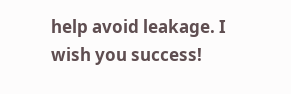help avoid leakage. I wish you success!